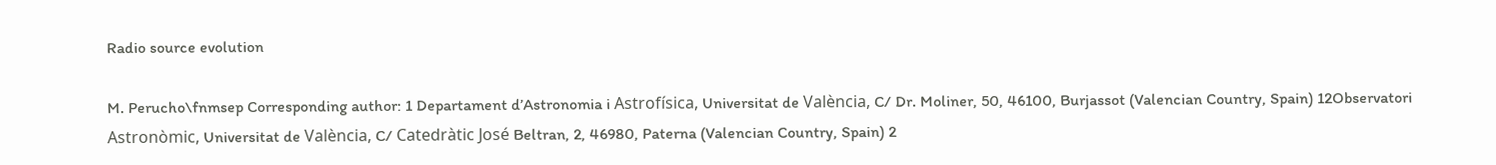Radio source evolution

M. Perucho\fnmsep Corresponding author: 1 Departament d’Astronomia i Astrofísica, Universitat de València, C/ Dr. Moliner, 50, 46100, Burjassot (Valencian Country, Spain) 12Observatori Astronòmic, Universitat de València, C/ Catedràtic José Beltran, 2, 46980, Paterna (Valencian Country, Spain) 2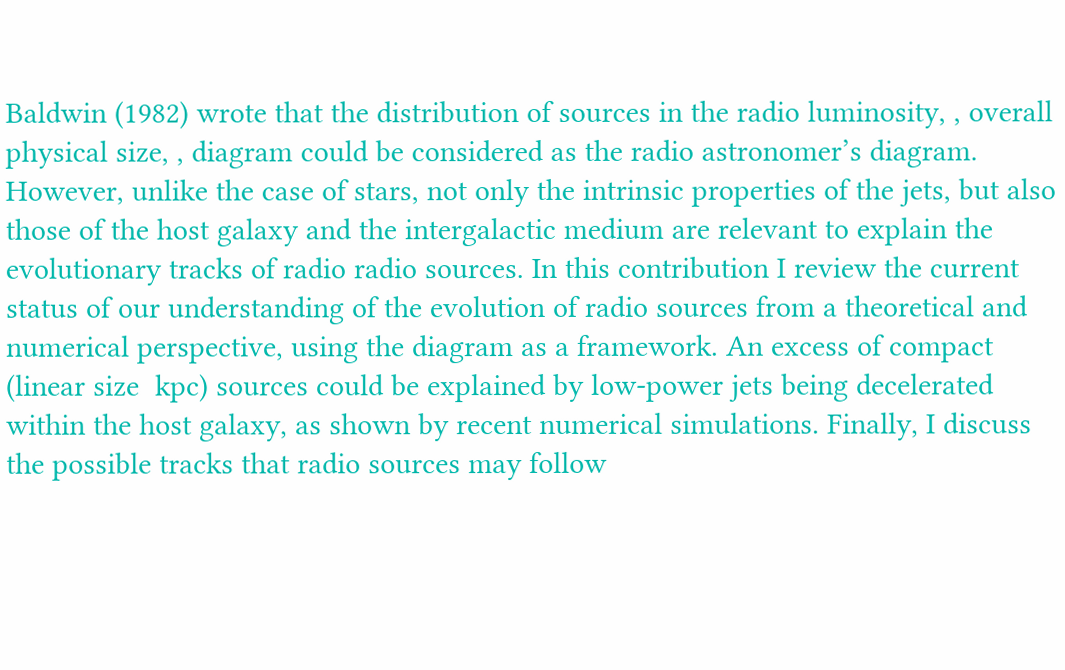Baldwin (1982) wrote that the distribution of sources in the radio luminosity, , overall physical size, , diagram could be considered as the radio astronomer’s diagram. However, unlike the case of stars, not only the intrinsic properties of the jets, but also those of the host galaxy and the intergalactic medium are relevant to explain the evolutionary tracks of radio radio sources. In this contribution I review the current status of our understanding of the evolution of radio sources from a theoretical and numerical perspective, using the diagram as a framework. An excess of compact (linear size  kpc) sources could be explained by low-power jets being decelerated within the host galaxy, as shown by recent numerical simulations. Finally, I discuss the possible tracks that radio sources may follow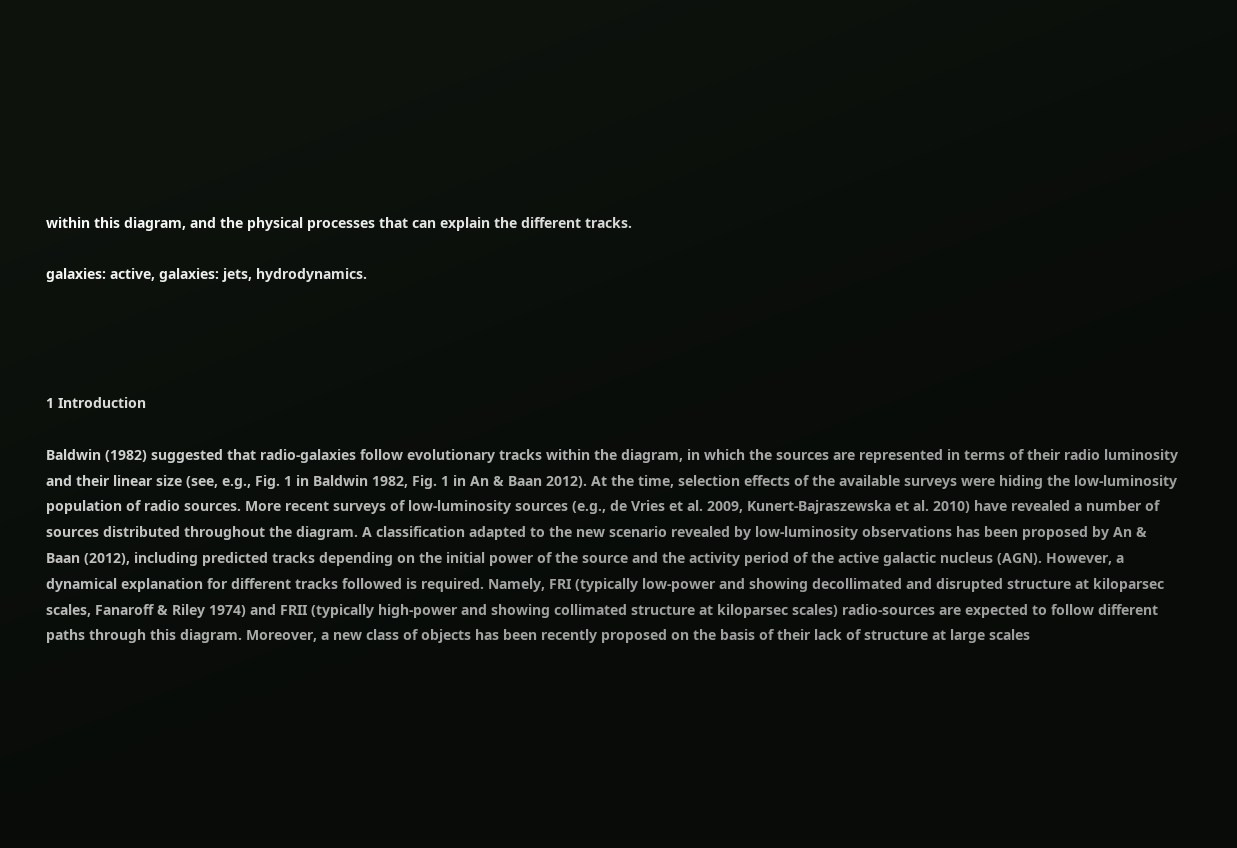within this diagram, and the physical processes that can explain the different tracks.

galaxies: active, galaxies: jets, hydrodynamics.




1 Introduction

Baldwin (1982) suggested that radio-galaxies follow evolutionary tracks within the diagram, in which the sources are represented in terms of their radio luminosity and their linear size (see, e.g., Fig. 1 in Baldwin 1982, Fig. 1 in An & Baan 2012). At the time, selection effects of the available surveys were hiding the low-luminosity population of radio sources. More recent surveys of low-luminosity sources (e.g., de Vries et al. 2009, Kunert-Bajraszewska et al. 2010) have revealed a number of sources distributed throughout the diagram. A classification adapted to the new scenario revealed by low-luminosity observations has been proposed by An & Baan (2012), including predicted tracks depending on the initial power of the source and the activity period of the active galactic nucleus (AGN). However, a dynamical explanation for different tracks followed is required. Namely, FRI (typically low-power and showing decollimated and disrupted structure at kiloparsec scales, Fanaroff & Riley 1974) and FRII (typically high-power and showing collimated structure at kiloparsec scales) radio-sources are expected to follow different paths through this diagram. Moreover, a new class of objects has been recently proposed on the basis of their lack of structure at large scales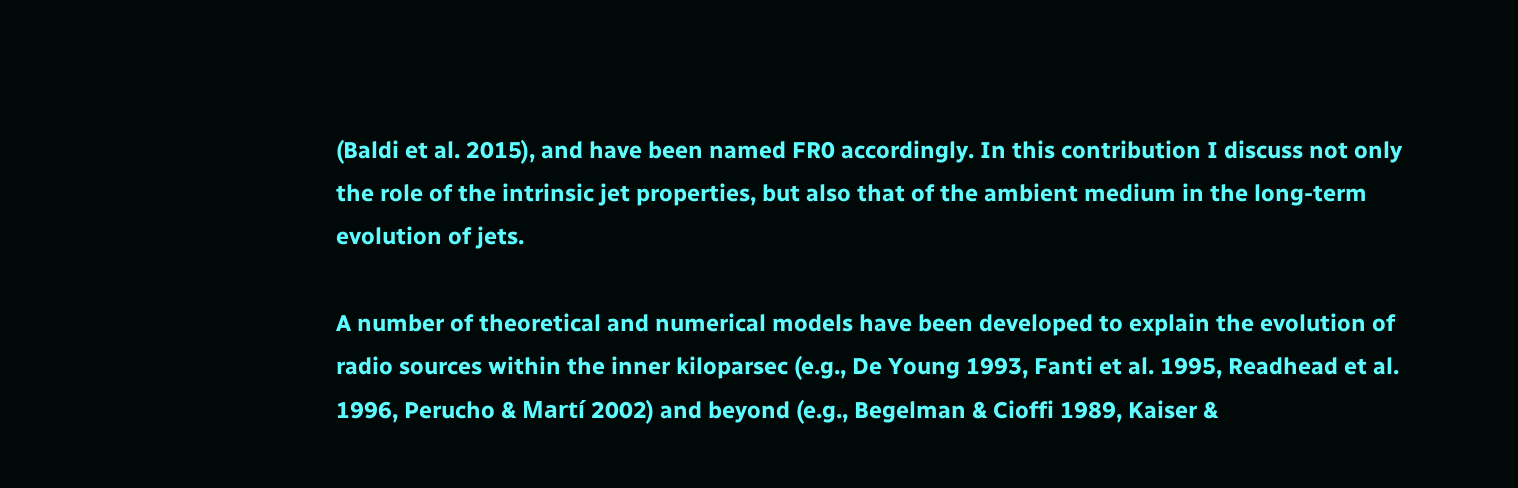(Baldi et al. 2015), and have been named FR0 accordingly. In this contribution I discuss not only the role of the intrinsic jet properties, but also that of the ambient medium in the long-term evolution of jets.

A number of theoretical and numerical models have been developed to explain the evolution of radio sources within the inner kiloparsec (e.g., De Young 1993, Fanti et al. 1995, Readhead et al. 1996, Perucho & Martí 2002) and beyond (e.g., Begelman & Cioffi 1989, Kaiser &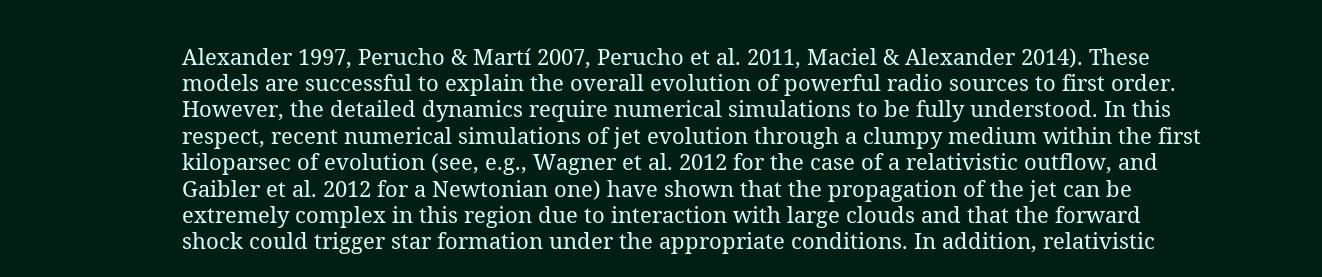Alexander 1997, Perucho & Martí 2007, Perucho et al. 2011, Maciel & Alexander 2014). These models are successful to explain the overall evolution of powerful radio sources to first order. However, the detailed dynamics require numerical simulations to be fully understood. In this respect, recent numerical simulations of jet evolution through a clumpy medium within the first kiloparsec of evolution (see, e.g., Wagner et al. 2012 for the case of a relativistic outflow, and Gaibler et al. 2012 for a Newtonian one) have shown that the propagation of the jet can be extremely complex in this region due to interaction with large clouds and that the forward shock could trigger star formation under the appropriate conditions. In addition, relativistic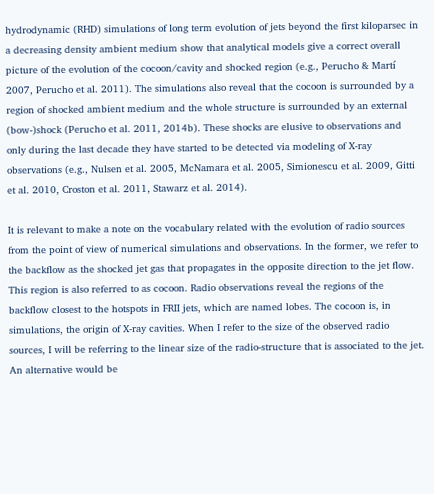hydrodynamic (RHD) simulations of long term evolution of jets beyond the first kiloparsec in a decreasing density ambient medium show that analytical models give a correct overall picture of the evolution of the cocoon/cavity and shocked region (e.g., Perucho & Martí 2007, Perucho et al. 2011). The simulations also reveal that the cocoon is surrounded by a region of shocked ambient medium and the whole structure is surrounded by an external (bow-)shock (Perucho et al. 2011, 2014b). These shocks are elusive to observations and only during the last decade they have started to be detected via modeling of X-ray observations (e.g., Nulsen et al. 2005, McNamara et al. 2005, Simionescu et al. 2009, Gitti et al. 2010, Croston et al. 2011, Stawarz et al. 2014).

It is relevant to make a note on the vocabulary related with the evolution of radio sources from the point of view of numerical simulations and observations. In the former, we refer to the backflow as the shocked jet gas that propagates in the opposite direction to the jet flow. This region is also referred to as cocoon. Radio observations reveal the regions of the backflow closest to the hotspots in FRII jets, which are named lobes. The cocoon is, in simulations, the origin of X-ray cavities. When I refer to the size of the observed radio sources, I will be referring to the linear size of the radio-structure that is associated to the jet. An alternative would be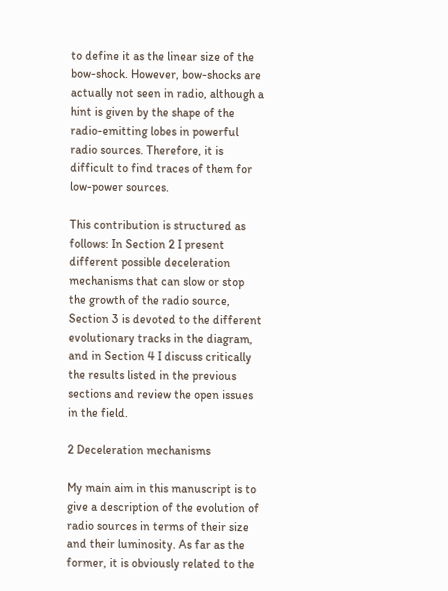to define it as the linear size of the bow-shock. However, bow-shocks are actually not seen in radio, although a hint is given by the shape of the radio-emitting lobes in powerful radio sources. Therefore, it is difficult to find traces of them for low-power sources.

This contribution is structured as follows: In Section 2 I present different possible deceleration mechanisms that can slow or stop the growth of the radio source, Section 3 is devoted to the different evolutionary tracks in the diagram, and in Section 4 I discuss critically the results listed in the previous sections and review the open issues in the field.

2 Deceleration mechanisms

My main aim in this manuscript is to give a description of the evolution of radio sources in terms of their size and their luminosity. As far as the former, it is obviously related to the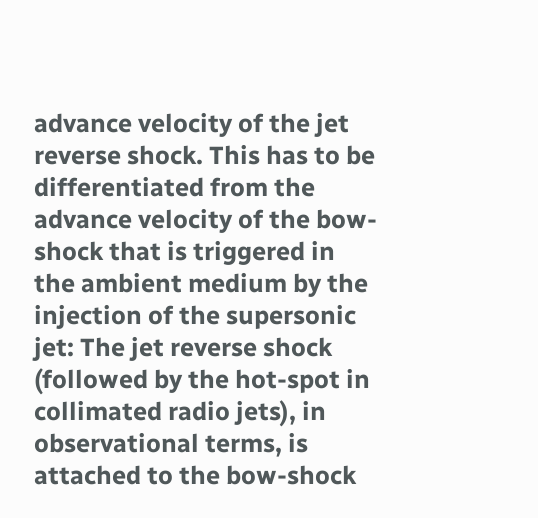advance velocity of the jet reverse shock. This has to be differentiated from the advance velocity of the bow-shock that is triggered in the ambient medium by the injection of the supersonic jet: The jet reverse shock (followed by the hot-spot in collimated radio jets), in observational terms, is attached to the bow-shock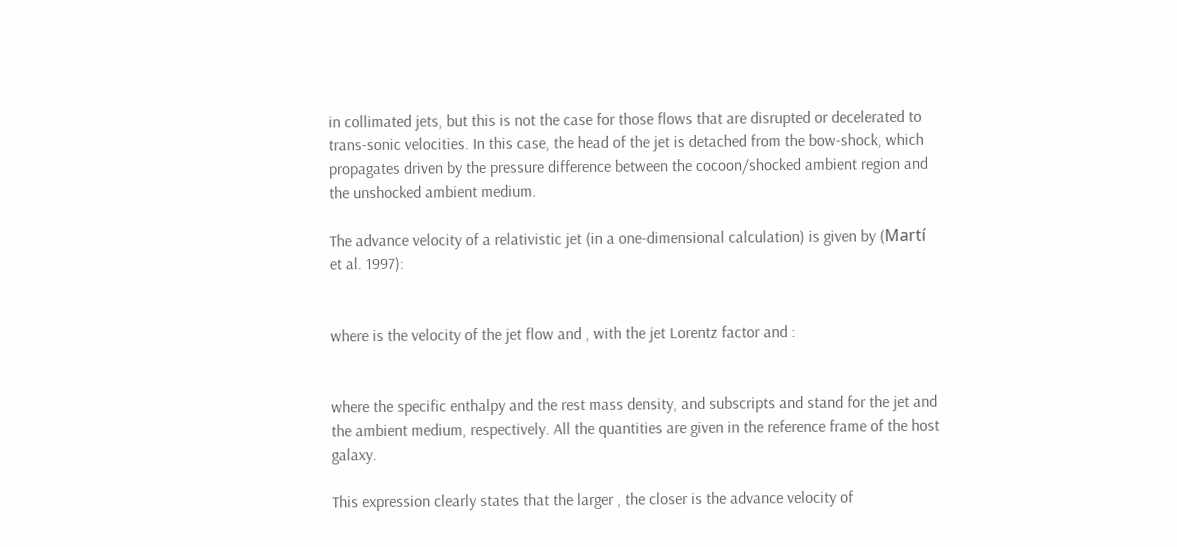in collimated jets, but this is not the case for those flows that are disrupted or decelerated to trans-sonic velocities. In this case, the head of the jet is detached from the bow-shock, which propagates driven by the pressure difference between the cocoon/shocked ambient region and the unshocked ambient medium.

The advance velocity of a relativistic jet (in a one-dimensional calculation) is given by (Martí et al. 1997):


where is the velocity of the jet flow and , with the jet Lorentz factor and :


where the specific enthalpy and the rest mass density, and subscripts and stand for the jet and the ambient medium, respectively. All the quantities are given in the reference frame of the host galaxy.

This expression clearly states that the larger , the closer is the advance velocity of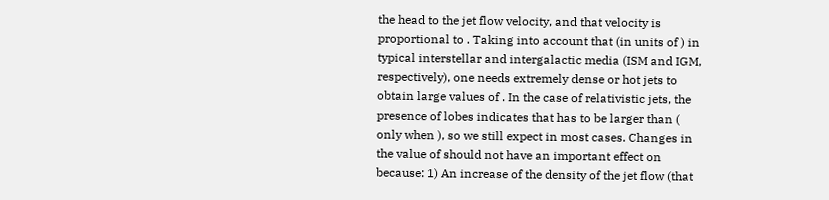the head to the jet flow velocity, and that velocity is proportional to . Taking into account that (in units of ) in typical interstellar and intergalactic media (ISM and IGM, respectively), one needs extremely dense or hot jets to obtain large values of . In the case of relativistic jets, the presence of lobes indicates that has to be larger than ( only when ), so we still expect in most cases. Changes in the value of should not have an important effect on because: 1) An increase of the density of the jet flow (that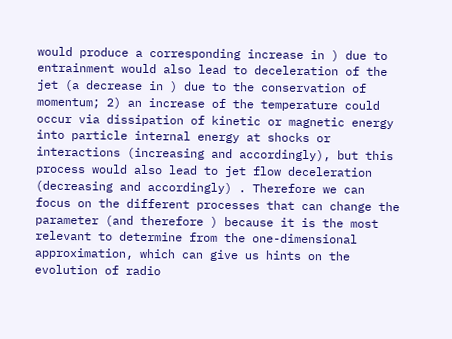would produce a corresponding increase in ) due to entrainment would also lead to deceleration of the jet (a decrease in ) due to the conservation of momentum; 2) an increase of the temperature could occur via dissipation of kinetic or magnetic energy into particle internal energy at shocks or interactions (increasing and accordingly), but this process would also lead to jet flow deceleration (decreasing and accordingly) . Therefore we can focus on the different processes that can change the parameter (and therefore ) because it is the most relevant to determine from the one-dimensional approximation, which can give us hints on the evolution of radio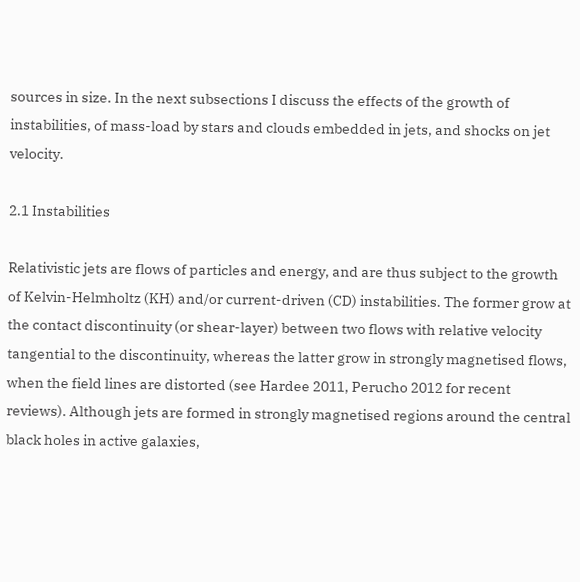sources in size. In the next subsections I discuss the effects of the growth of instabilities, of mass-load by stars and clouds embedded in jets, and shocks on jet velocity.

2.1 Instabilities

Relativistic jets are flows of particles and energy, and are thus subject to the growth of Kelvin-Helmholtz (KH) and/or current-driven (CD) instabilities. The former grow at the contact discontinuity (or shear-layer) between two flows with relative velocity tangential to the discontinuity, whereas the latter grow in strongly magnetised flows, when the field lines are distorted (see Hardee 2011, Perucho 2012 for recent reviews). Although jets are formed in strongly magnetised regions around the central black holes in active galaxies,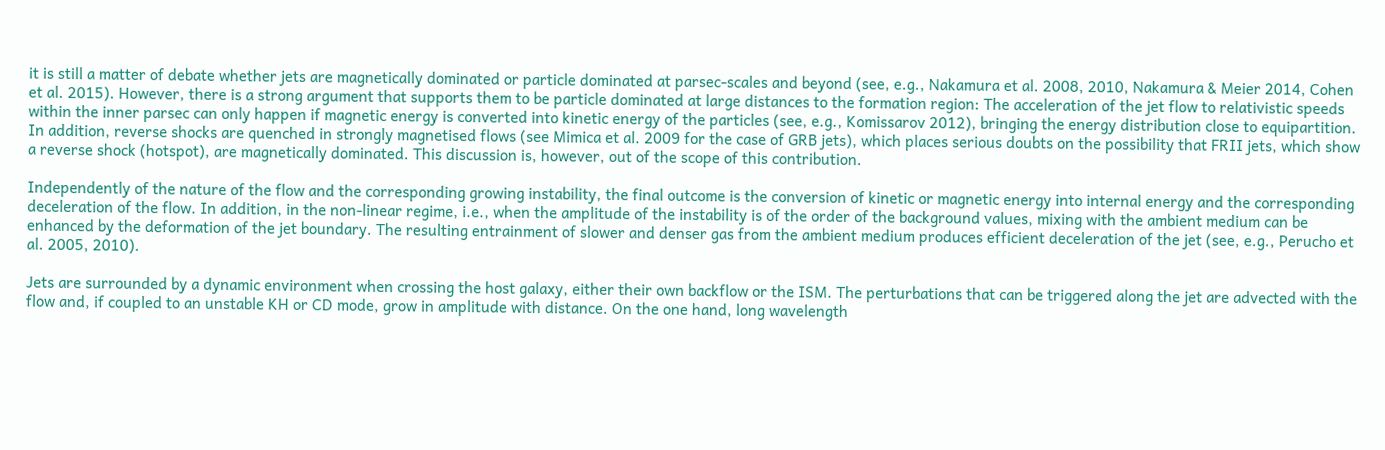it is still a matter of debate whether jets are magnetically dominated or particle dominated at parsec-scales and beyond (see, e.g., Nakamura et al. 2008, 2010, Nakamura & Meier 2014, Cohen et al. 2015). However, there is a strong argument that supports them to be particle dominated at large distances to the formation region: The acceleration of the jet flow to relativistic speeds within the inner parsec can only happen if magnetic energy is converted into kinetic energy of the particles (see, e.g., Komissarov 2012), bringing the energy distribution close to equipartition. In addition, reverse shocks are quenched in strongly magnetised flows (see Mimica et al. 2009 for the case of GRB jets), which places serious doubts on the possibility that FRII jets, which show a reverse shock (hotspot), are magnetically dominated. This discussion is, however, out of the scope of this contribution.

Independently of the nature of the flow and the corresponding growing instability, the final outcome is the conversion of kinetic or magnetic energy into internal energy and the corresponding deceleration of the flow. In addition, in the non-linear regime, i.e., when the amplitude of the instability is of the order of the background values, mixing with the ambient medium can be enhanced by the deformation of the jet boundary. The resulting entrainment of slower and denser gas from the ambient medium produces efficient deceleration of the jet (see, e.g., Perucho et al. 2005, 2010).

Jets are surrounded by a dynamic environment when crossing the host galaxy, either their own backflow or the ISM. The perturbations that can be triggered along the jet are advected with the flow and, if coupled to an unstable KH or CD mode, grow in amplitude with distance. On the one hand, long wavelength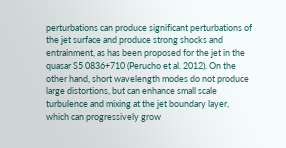perturbations can produce significant perturbations of the jet surface and produce strong shocks and entrainment, as has been proposed for the jet in the quasar S5 0836+710 (Perucho et al. 2012). On the other hand, short wavelength modes do not produce large distortions, but can enhance small scale turbulence and mixing at the jet boundary layer, which can progressively grow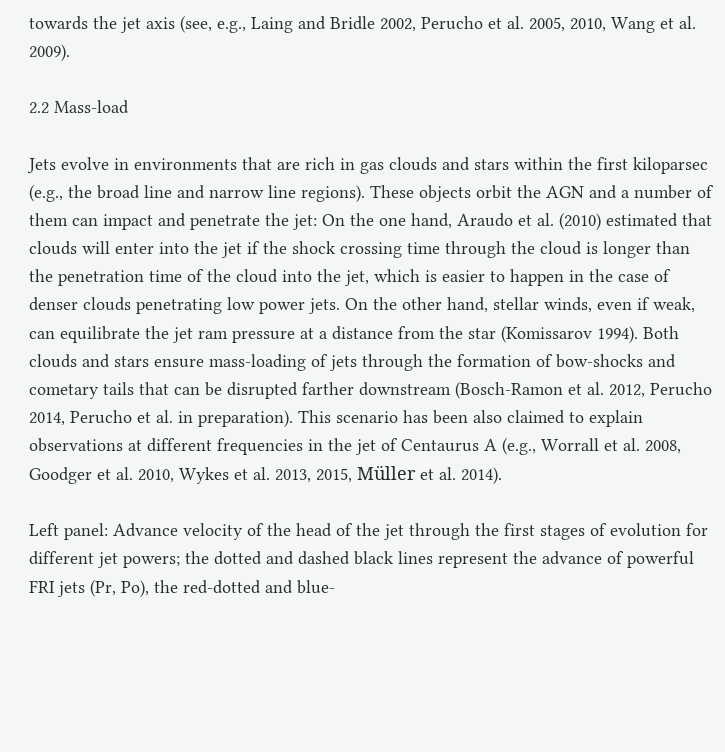towards the jet axis (see, e.g., Laing and Bridle 2002, Perucho et al. 2005, 2010, Wang et al. 2009).

2.2 Mass-load

Jets evolve in environments that are rich in gas clouds and stars within the first kiloparsec (e.g., the broad line and narrow line regions). These objects orbit the AGN and a number of them can impact and penetrate the jet: On the one hand, Araudo et al. (2010) estimated that clouds will enter into the jet if the shock crossing time through the cloud is longer than the penetration time of the cloud into the jet, which is easier to happen in the case of denser clouds penetrating low power jets. On the other hand, stellar winds, even if weak, can equilibrate the jet ram pressure at a distance from the star (Komissarov 1994). Both clouds and stars ensure mass-loading of jets through the formation of bow-shocks and cometary tails that can be disrupted farther downstream (Bosch-Ramon et al. 2012, Perucho 2014, Perucho et al. in preparation). This scenario has been also claimed to explain observations at different frequencies in the jet of Centaurus A (e.g., Worrall et al. 2008, Goodger et al. 2010, Wykes et al. 2013, 2015, Müller et al. 2014).

Left panel: Advance velocity of the head of the jet through the first stages of evolution for different jet powers; the dotted and dashed black lines represent the advance of powerful FRI jets (Pr, Po), the red-dotted and blue-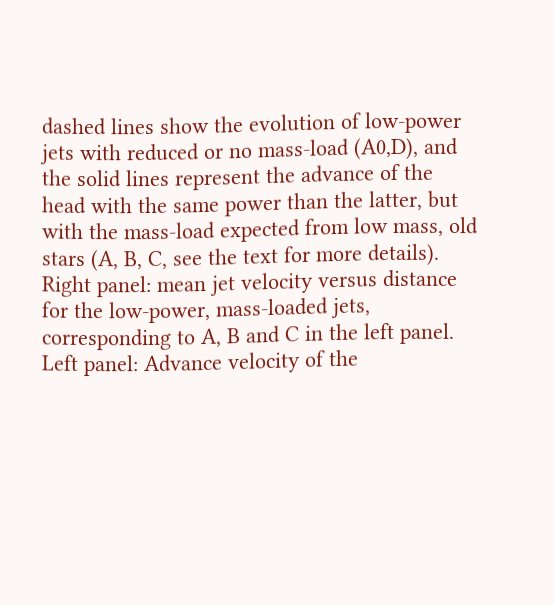dashed lines show the evolution of low-power jets with reduced or no mass-load (A0,D), and the solid lines represent the advance of the head with the same power than the latter, but with the mass-load expected from low mass, old stars (A, B, C, see the text for more details). Right panel: mean jet velocity versus distance for the low-power, mass-loaded jets, corresponding to A, B and C in the left panel. Left panel: Advance velocity of the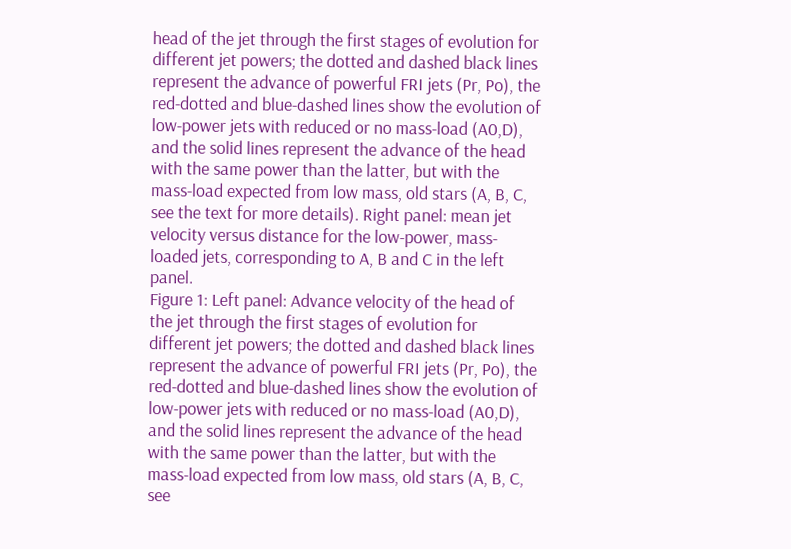head of the jet through the first stages of evolution for different jet powers; the dotted and dashed black lines represent the advance of powerful FRI jets (Pr, Po), the red-dotted and blue-dashed lines show the evolution of low-power jets with reduced or no mass-load (A0,D), and the solid lines represent the advance of the head with the same power than the latter, but with the mass-load expected from low mass, old stars (A, B, C, see the text for more details). Right panel: mean jet velocity versus distance for the low-power, mass-loaded jets, corresponding to A, B and C in the left panel.
Figure 1: Left panel: Advance velocity of the head of the jet through the first stages of evolution for different jet powers; the dotted and dashed black lines represent the advance of powerful FRI jets (Pr, Po), the red-dotted and blue-dashed lines show the evolution of low-power jets with reduced or no mass-load (A0,D), and the solid lines represent the advance of the head with the same power than the latter, but with the mass-load expected from low mass, old stars (A, B, C, see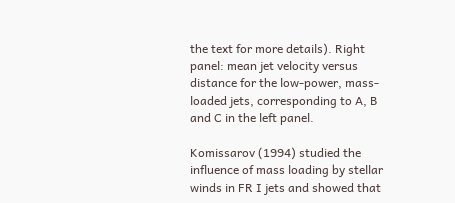the text for more details). Right panel: mean jet velocity versus distance for the low-power, mass-loaded jets, corresponding to A, B and C in the left panel.

Komissarov (1994) studied the influence of mass loading by stellar winds in FR I jets and showed that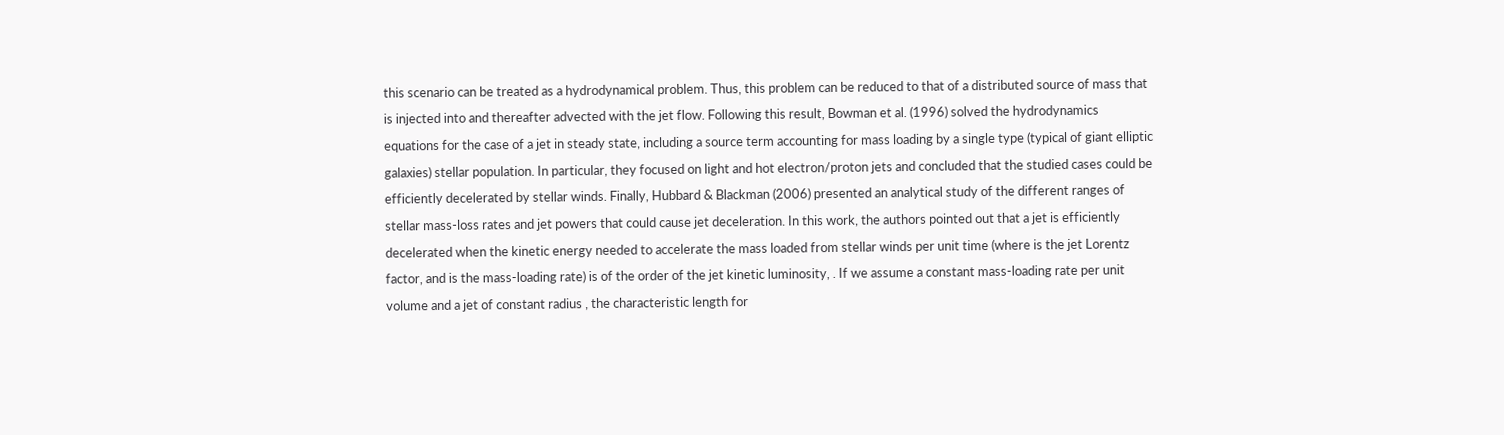this scenario can be treated as a hydrodynamical problem. Thus, this problem can be reduced to that of a distributed source of mass that is injected into and thereafter advected with the jet flow. Following this result, Bowman et al. (1996) solved the hydrodynamics equations for the case of a jet in steady state, including a source term accounting for mass loading by a single type (typical of giant elliptic galaxies) stellar population. In particular, they focused on light and hot electron/proton jets and concluded that the studied cases could be efficiently decelerated by stellar winds. Finally, Hubbard & Blackman (2006) presented an analytical study of the different ranges of stellar mass-loss rates and jet powers that could cause jet deceleration. In this work, the authors pointed out that a jet is efficiently decelerated when the kinetic energy needed to accelerate the mass loaded from stellar winds per unit time (where is the jet Lorentz factor, and is the mass-loading rate) is of the order of the jet kinetic luminosity, . If we assume a constant mass-loading rate per unit volume and a jet of constant radius , the characteristic length for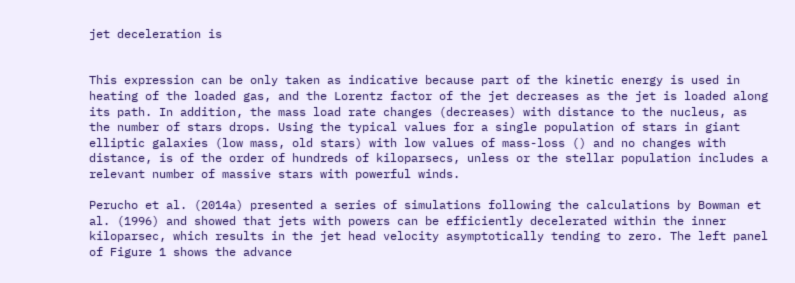jet deceleration is


This expression can be only taken as indicative because part of the kinetic energy is used in heating of the loaded gas, and the Lorentz factor of the jet decreases as the jet is loaded along its path. In addition, the mass load rate changes (decreases) with distance to the nucleus, as the number of stars drops. Using the typical values for a single population of stars in giant elliptic galaxies (low mass, old stars) with low values of mass-loss () and no changes with distance, is of the order of hundreds of kiloparsecs, unless or the stellar population includes a relevant number of massive stars with powerful winds.

Perucho et al. (2014a) presented a series of simulations following the calculations by Bowman et al. (1996) and showed that jets with powers can be efficiently decelerated within the inner kiloparsec, which results in the jet head velocity asymptotically tending to zero. The left panel of Figure 1 shows the advance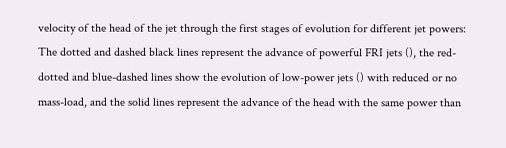velocity of the head of the jet through the first stages of evolution for different jet powers: The dotted and dashed black lines represent the advance of powerful FRI jets (), the red-dotted and blue-dashed lines show the evolution of low-power jets () with reduced or no mass-load, and the solid lines represent the advance of the head with the same power than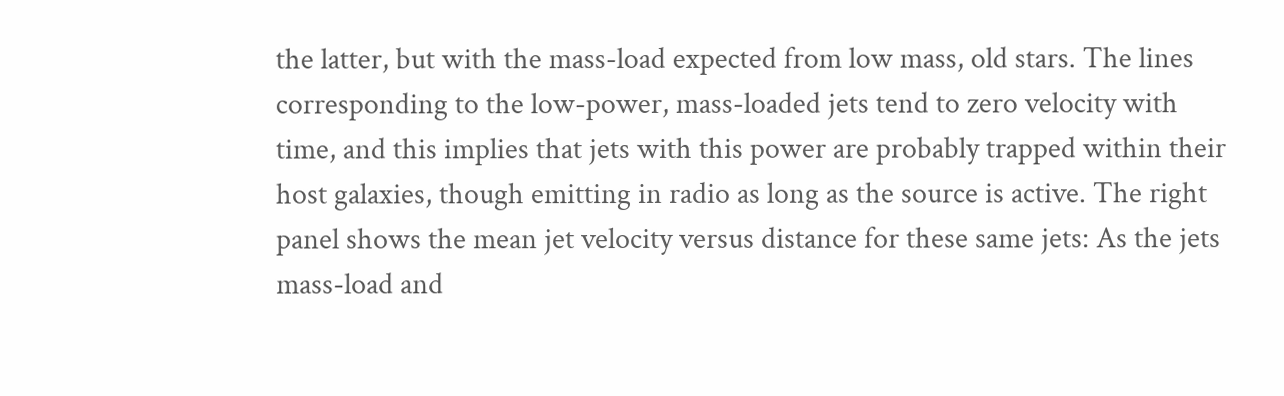the latter, but with the mass-load expected from low mass, old stars. The lines corresponding to the low-power, mass-loaded jets tend to zero velocity with time, and this implies that jets with this power are probably trapped within their host galaxies, though emitting in radio as long as the source is active. The right panel shows the mean jet velocity versus distance for these same jets: As the jets mass-load and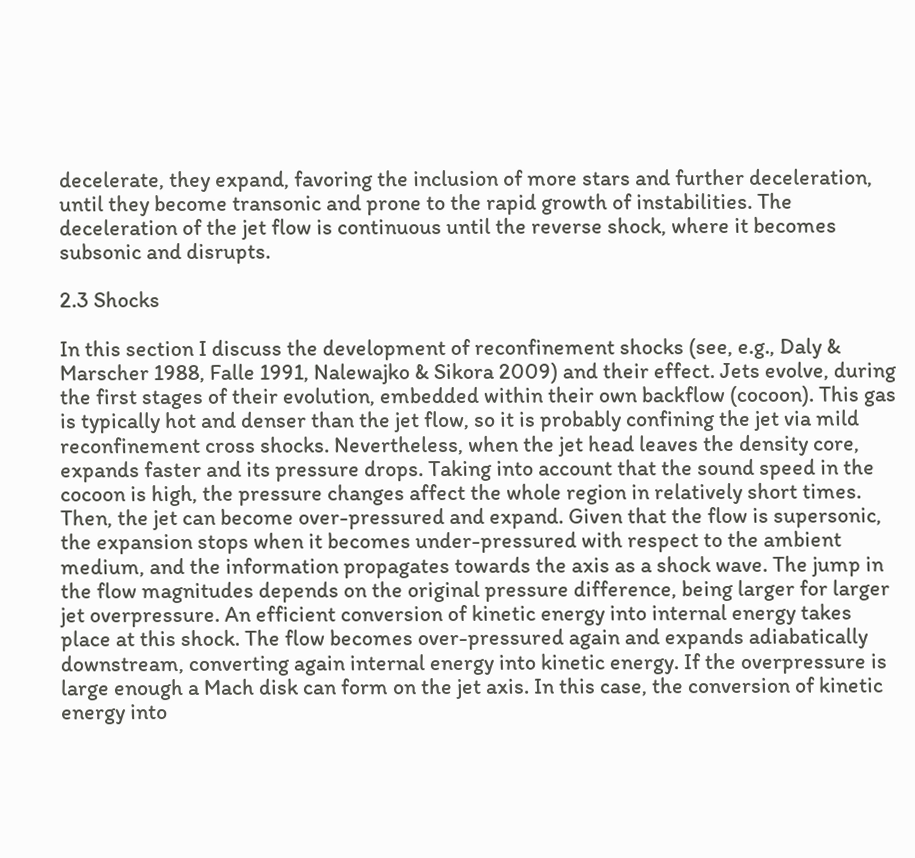decelerate, they expand, favoring the inclusion of more stars and further deceleration, until they become transonic and prone to the rapid growth of instabilities. The deceleration of the jet flow is continuous until the reverse shock, where it becomes subsonic and disrupts.

2.3 Shocks

In this section I discuss the development of reconfinement shocks (see, e.g., Daly & Marscher 1988, Falle 1991, Nalewajko & Sikora 2009) and their effect. Jets evolve, during the first stages of their evolution, embedded within their own backflow (cocoon). This gas is typically hot and denser than the jet flow, so it is probably confining the jet via mild reconfinement cross shocks. Nevertheless, when the jet head leaves the density core, expands faster and its pressure drops. Taking into account that the sound speed in the cocoon is high, the pressure changes affect the whole region in relatively short times. Then, the jet can become over-pressured and expand. Given that the flow is supersonic, the expansion stops when it becomes under-pressured with respect to the ambient medium, and the information propagates towards the axis as a shock wave. The jump in the flow magnitudes depends on the original pressure difference, being larger for larger jet overpressure. An efficient conversion of kinetic energy into internal energy takes place at this shock. The flow becomes over-pressured again and expands adiabatically downstream, converting again internal energy into kinetic energy. If the overpressure is large enough a Mach disk can form on the jet axis. In this case, the conversion of kinetic energy into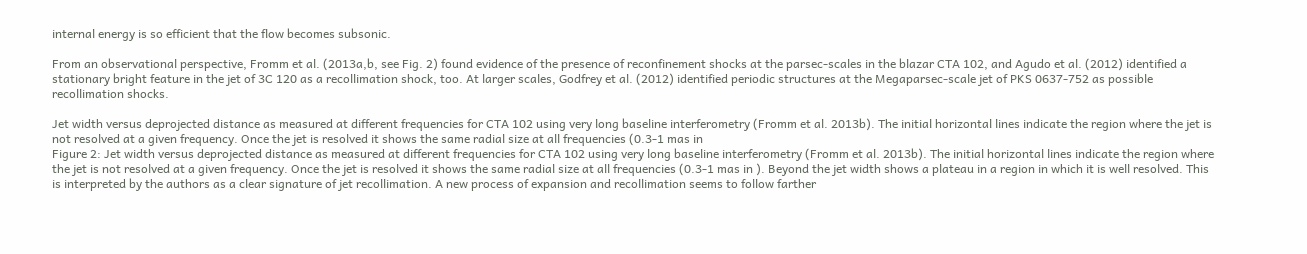internal energy is so efficient that the flow becomes subsonic.

From an observational perspective, Fromm et al. (2013a,b, see Fig. 2) found evidence of the presence of reconfinement shocks at the parsec-scales in the blazar CTA 102, and Agudo et al. (2012) identified a stationary bright feature in the jet of 3C 120 as a recollimation shock, too. At larger scales, Godfrey et al. (2012) identified periodic structures at the Megaparsec-scale jet of PKS 0637-752 as possible recollimation shocks.

Jet width versus deprojected distance as measured at different frequencies for CTA 102 using very long baseline interferometry (Fromm et al. 2013b). The initial horizontal lines indicate the region where the jet is not resolved at a given frequency. Once the jet is resolved it shows the same radial size at all frequencies (0.3-1 mas in
Figure 2: Jet width versus deprojected distance as measured at different frequencies for CTA 102 using very long baseline interferometry (Fromm et al. 2013b). The initial horizontal lines indicate the region where the jet is not resolved at a given frequency. Once the jet is resolved it shows the same radial size at all frequencies (0.3-1 mas in ). Beyond the jet width shows a plateau in a region in which it is well resolved. This is interpreted by the authors as a clear signature of jet recollimation. A new process of expansion and recollimation seems to follow farther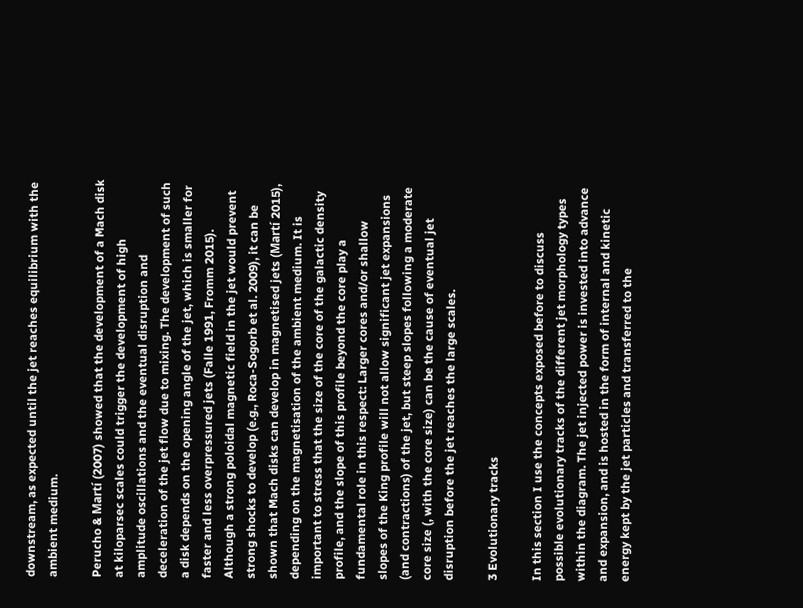downstream, as expected until the jet reaches equilibrium with the ambient medium.

Perucho & Martí (2007) showed that the development of a Mach disk at kiloparsec scales could trigger the development of high amplitude oscillations and the eventual disruption and deceleration of the jet flow due to mixing. The development of such a disk depends on the opening angle of the jet, which is smaller for faster and less overpressured jets (Falle 1991, Fromm 2015). Although a strong poloidal magnetic field in the jet would prevent strong shocks to develop (e.g., Roca-Sogorb et al. 2009), it can be shown that Mach disks can develop in magnetised jets (Martí 2015), depending on the magnetisation of the ambient medium. It is important to stress that the size of the core of the galactic density profile, and the slope of this profile beyond the core play a fundamental role in this respect: Larger cores and/or shallow slopes of the King profile will not allow significant jet expansions (and contractions) of the jet, but steep slopes following a moderate core size (, with the core size) can be the cause of eventual jet disruption before the jet reaches the large scales.

3 Evolutionary tracks

In this section I use the concepts exposed before to discuss possible evolutionary tracks of the different jet morphology types within the diagram. The jet injected power is invested into advance and expansion, and is hosted in the form of internal and kinetic energy kept by the jet particles and transferred to the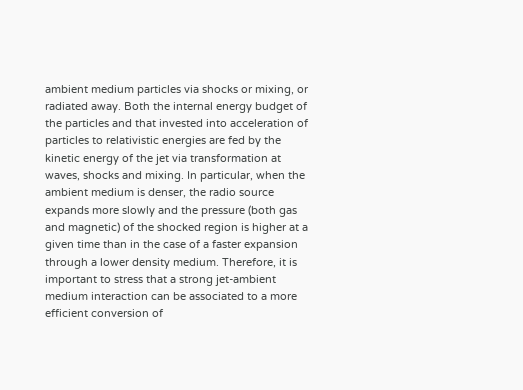ambient medium particles via shocks or mixing, or radiated away. Both the internal energy budget of the particles and that invested into acceleration of particles to relativistic energies are fed by the kinetic energy of the jet via transformation at waves, shocks and mixing. In particular, when the ambient medium is denser, the radio source expands more slowly and the pressure (both gas and magnetic) of the shocked region is higher at a given time than in the case of a faster expansion through a lower density medium. Therefore, it is important to stress that a strong jet-ambient medium interaction can be associated to a more efficient conversion of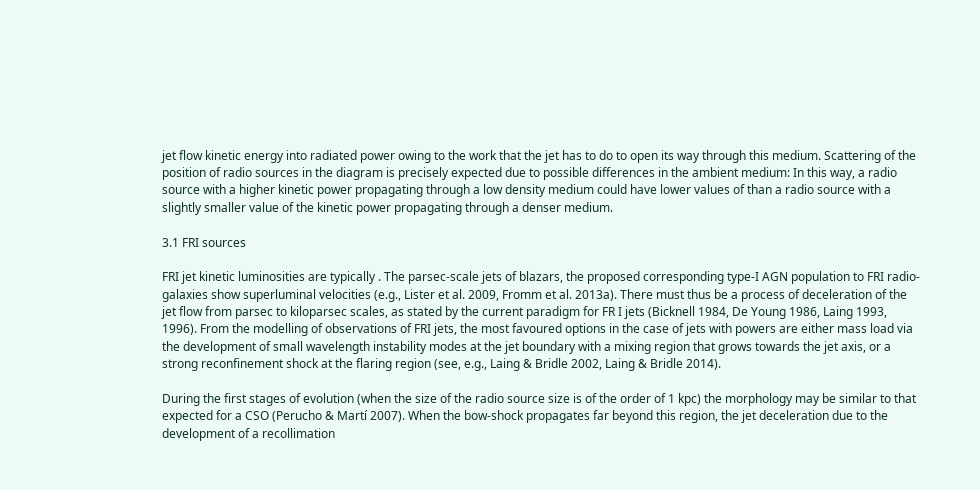jet flow kinetic energy into radiated power owing to the work that the jet has to do to open its way through this medium. Scattering of the position of radio sources in the diagram is precisely expected due to possible differences in the ambient medium: In this way, a radio source with a higher kinetic power propagating through a low density medium could have lower values of than a radio source with a slightly smaller value of the kinetic power propagating through a denser medium.

3.1 FRI sources

FRI jet kinetic luminosities are typically . The parsec-scale jets of blazars, the proposed corresponding type-I AGN population to FRI radio-galaxies show superluminal velocities (e.g., Lister et al. 2009, Fromm et al. 2013a). There must thus be a process of deceleration of the jet flow from parsec to kiloparsec scales, as stated by the current paradigm for FR I jets (Bicknell 1984, De Young 1986, Laing 1993, 1996). From the modelling of observations of FRI jets, the most favoured options in the case of jets with powers are either mass load via the development of small wavelength instability modes at the jet boundary with a mixing region that grows towards the jet axis, or a strong reconfinement shock at the flaring region (see, e.g., Laing & Bridle 2002, Laing & Bridle 2014).

During the first stages of evolution (when the size of the radio source size is of the order of 1 kpc) the morphology may be similar to that expected for a CSO (Perucho & Martí 2007). When the bow-shock propagates far beyond this region, the jet deceleration due to the development of a recollimation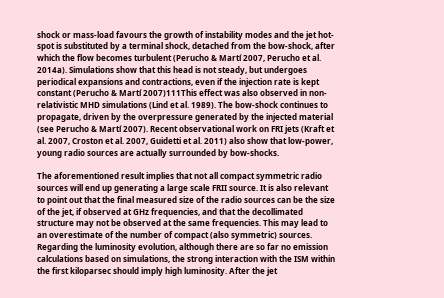shock or mass-load favours the growth of instability modes and the jet hot-spot is substituted by a terminal shock, detached from the bow-shock, after which the flow becomes turbulent (Perucho & Martí 2007, Perucho et al. 2014a). Simulations show that this head is not steady, but undergoes periodical expansions and contractions, even if the injection rate is kept constant (Perucho & Martí 2007)111This effect was also observed in non-relativistic MHD simulations (Lind et al. 1989). The bow-shock continues to propagate, driven by the overpressure generated by the injected material (see Perucho & Martí 2007). Recent observational work on FRI jets (Kraft et al. 2007, Croston et al. 2007, Guidetti et al. 2011) also show that low-power, young radio sources are actually surrounded by bow-shocks.

The aforementioned result implies that not all compact symmetric radio sources will end up generating a large scale FRII source. It is also relevant to point out that the final measured size of the radio sources can be the size of the jet, if observed at GHz frequencies, and that the decollimated structure may not be observed at the same frequencies. This may lead to an overestimate of the number of compact (also symmetric) sources. Regarding the luminosity evolution, although there are so far no emission calculations based on simulations, the strong interaction with the ISM within the first kiloparsec should imply high luminosity. After the jet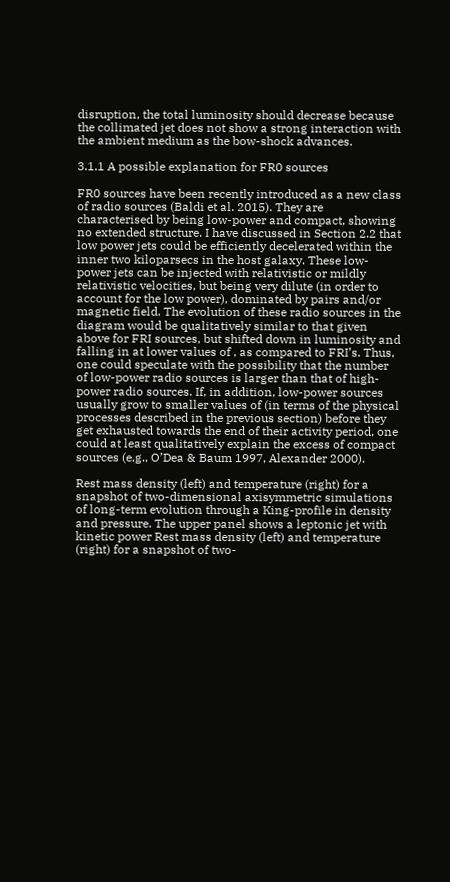disruption, the total luminosity should decrease because the collimated jet does not show a strong interaction with the ambient medium as the bow-shock advances.

3.1.1 A possible explanation for FR0 sources

FR0 sources have been recently introduced as a new class of radio sources (Baldi et al. 2015). They are characterised by being low-power and compact, showing no extended structure. I have discussed in Section 2.2 that low power jets could be efficiently decelerated within the inner two kiloparsecs in the host galaxy. These low-power jets can be injected with relativistic or mildly relativistic velocities, but being very dilute (in order to account for the low power), dominated by pairs and/or magnetic field. The evolution of these radio sources in the diagram would be qualitatively similar to that given above for FRI sources, but shifted down in luminosity and falling in at lower values of , as compared to FRI’s. Thus, one could speculate with the possibility that the number of low-power radio sources is larger than that of high-power radio sources. If, in addition, low-power sources usually grow to smaller values of (in terms of the physical processes described in the previous section) before they get exhausted towards the end of their activity period, one could at least qualitatively explain the excess of compact sources (e.g., O’Dea & Baum 1997, Alexander 2000).

Rest mass density (left) and temperature (right) for a snapshot of two-dimensional axisymmetric simulations of long-term evolution through a King-profile in density and pressure. The upper panel shows a leptonic jet with kinetic power Rest mass density (left) and temperature (right) for a snapshot of two-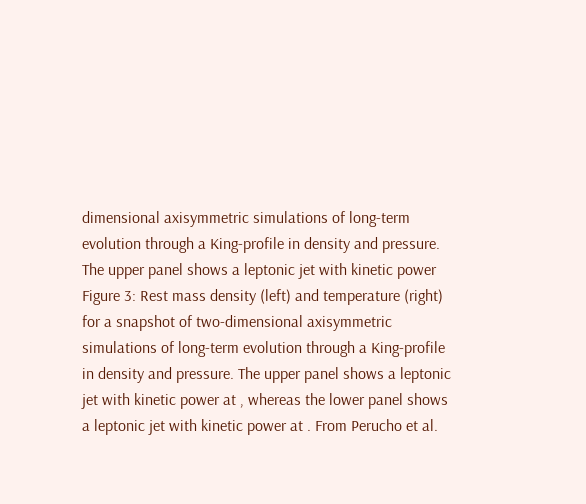dimensional axisymmetric simulations of long-term evolution through a King-profile in density and pressure. The upper panel shows a leptonic jet with kinetic power
Figure 3: Rest mass density (left) and temperature (right) for a snapshot of two-dimensional axisymmetric simulations of long-term evolution through a King-profile in density and pressure. The upper panel shows a leptonic jet with kinetic power at , whereas the lower panel shows a leptonic jet with kinetic power at . From Perucho et al.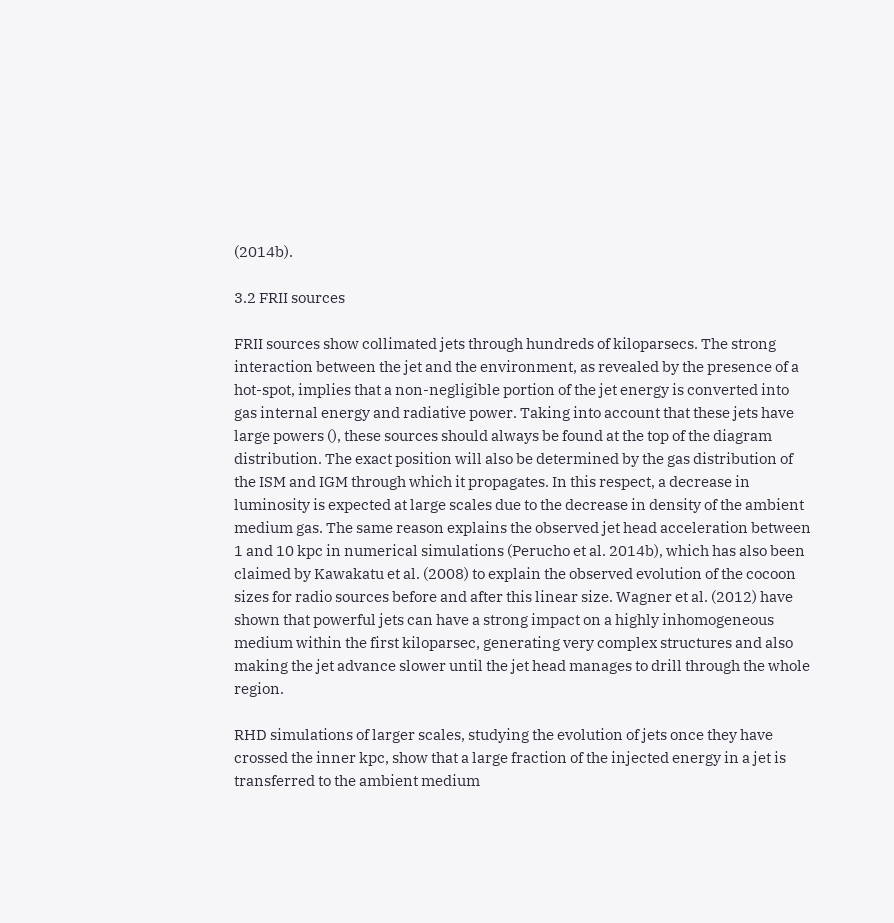(2014b).

3.2 FRII sources

FRII sources show collimated jets through hundreds of kiloparsecs. The strong interaction between the jet and the environment, as revealed by the presence of a hot-spot, implies that a non-negligible portion of the jet energy is converted into gas internal energy and radiative power. Taking into account that these jets have large powers (), these sources should always be found at the top of the diagram distribution. The exact position will also be determined by the gas distribution of the ISM and IGM through which it propagates. In this respect, a decrease in luminosity is expected at large scales due to the decrease in density of the ambient medium gas. The same reason explains the observed jet head acceleration between 1 and 10 kpc in numerical simulations (Perucho et al. 2014b), which has also been claimed by Kawakatu et al. (2008) to explain the observed evolution of the cocoon sizes for radio sources before and after this linear size. Wagner et al. (2012) have shown that powerful jets can have a strong impact on a highly inhomogeneous medium within the first kiloparsec, generating very complex structures and also making the jet advance slower until the jet head manages to drill through the whole region.

RHD simulations of larger scales, studying the evolution of jets once they have crossed the inner kpc, show that a large fraction of the injected energy in a jet is transferred to the ambient medium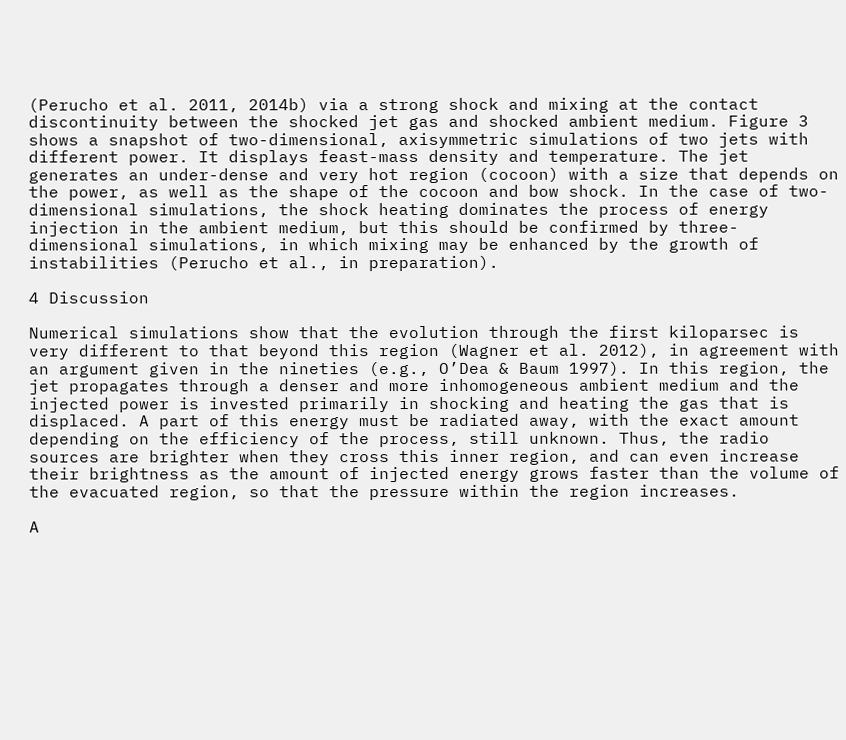(Perucho et al. 2011, 2014b) via a strong shock and mixing at the contact discontinuity between the shocked jet gas and shocked ambient medium. Figure 3 shows a snapshot of two-dimensional, axisymmetric simulations of two jets with different power. It displays feast-mass density and temperature. The jet generates an under-dense and very hot region (cocoon) with a size that depends on the power, as well as the shape of the cocoon and bow shock. In the case of two-dimensional simulations, the shock heating dominates the process of energy injection in the ambient medium, but this should be confirmed by three-dimensional simulations, in which mixing may be enhanced by the growth of instabilities (Perucho et al., in preparation).

4 Discussion

Numerical simulations show that the evolution through the first kiloparsec is very different to that beyond this region (Wagner et al. 2012), in agreement with an argument given in the nineties (e.g., O’Dea & Baum 1997). In this region, the jet propagates through a denser and more inhomogeneous ambient medium and the injected power is invested primarily in shocking and heating the gas that is displaced. A part of this energy must be radiated away, with the exact amount depending on the efficiency of the process, still unknown. Thus, the radio sources are brighter when they cross this inner region, and can even increase their brightness as the amount of injected energy grows faster than the volume of the evacuated region, so that the pressure within the region increases.

A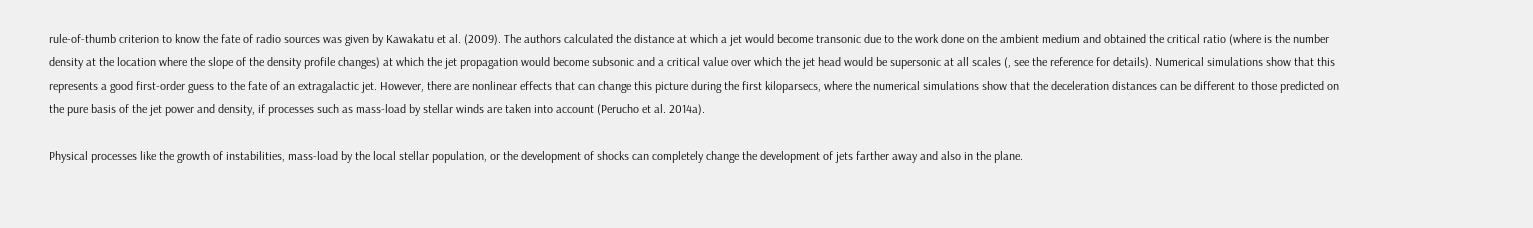rule-of-thumb criterion to know the fate of radio sources was given by Kawakatu et al. (2009). The authors calculated the distance at which a jet would become transonic due to the work done on the ambient medium and obtained the critical ratio (where is the number density at the location where the slope of the density profile changes) at which the jet propagation would become subsonic and a critical value over which the jet head would be supersonic at all scales (, see the reference for details). Numerical simulations show that this represents a good first-order guess to the fate of an extragalactic jet. However, there are nonlinear effects that can change this picture during the first kiloparsecs, where the numerical simulations show that the deceleration distances can be different to those predicted on the pure basis of the jet power and density, if processes such as mass-load by stellar winds are taken into account (Perucho et al. 2014a).

Physical processes like the growth of instabilities, mass-load by the local stellar population, or the development of shocks can completely change the development of jets farther away and also in the plane.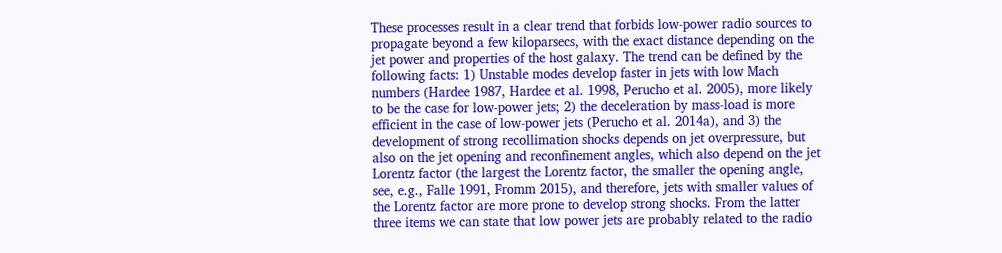These processes result in a clear trend that forbids low-power radio sources to propagate beyond a few kiloparsecs, with the exact distance depending on the jet power and properties of the host galaxy. The trend can be defined by the following facts: 1) Unstable modes develop faster in jets with low Mach numbers (Hardee 1987, Hardee et al. 1998, Perucho et al. 2005), more likely to be the case for low-power jets; 2) the deceleration by mass-load is more efficient in the case of low-power jets (Perucho et al. 2014a), and 3) the development of strong recollimation shocks depends on jet overpressure, but also on the jet opening and reconfinement angles, which also depend on the jet Lorentz factor (the largest the Lorentz factor, the smaller the opening angle, see, e.g., Falle 1991, Fromm 2015), and therefore, jets with smaller values of the Lorentz factor are more prone to develop strong shocks. From the latter three items we can state that low power jets are probably related to the radio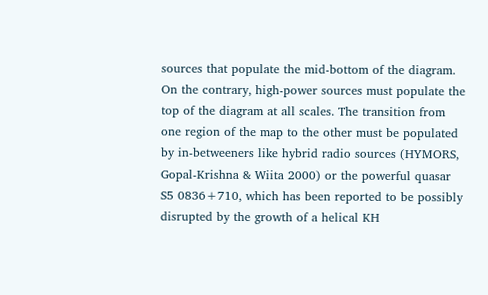sources that populate the mid-bottom of the diagram. On the contrary, high-power sources must populate the top of the diagram at all scales. The transition from one region of the map to the other must be populated by in-betweeners like hybrid radio sources (HYMORS, Gopal-Krishna & Wiita 2000) or the powerful quasar S5 0836+710, which has been reported to be possibly disrupted by the growth of a helical KH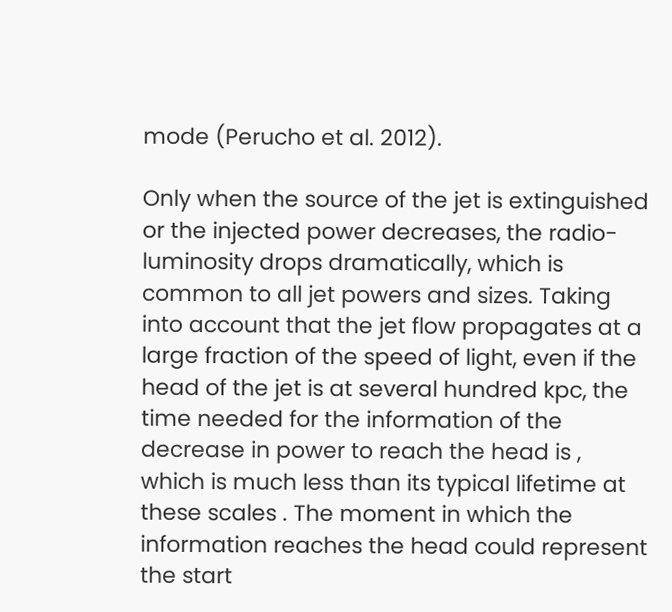mode (Perucho et al. 2012).

Only when the source of the jet is extinguished or the injected power decreases, the radio-luminosity drops dramatically, which is common to all jet powers and sizes. Taking into account that the jet flow propagates at a large fraction of the speed of light, even if the head of the jet is at several hundred kpc, the time needed for the information of the decrease in power to reach the head is , which is much less than its typical lifetime at these scales . The moment in which the information reaches the head could represent the start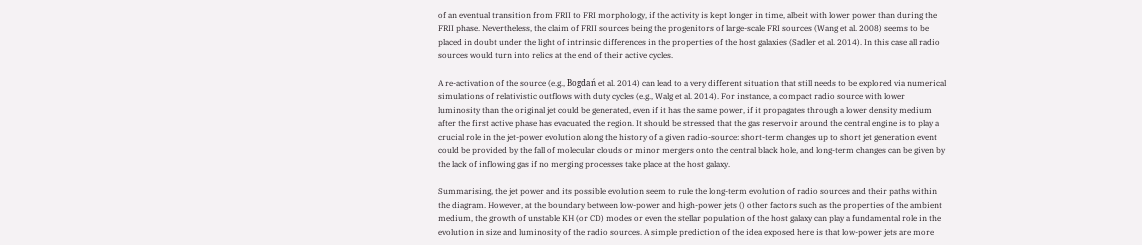of an eventual transition from FRII to FRI morphology, if the activity is kept longer in time, albeit with lower power than during the FRII phase. Nevertheless, the claim of FRII sources being the progenitors of large-scale FRI sources (Wang et al. 2008) seems to be placed in doubt under the light of intrinsic differences in the properties of the host galaxies (Sadler et al. 2014). In this case all radio sources would turn into relics at the end of their active cycles.

A re-activation of the source (e.g., Bogdań et al. 2014) can lead to a very different situation that still needs to be explored via numerical simulations of relativistic outflows with duty cycles (e.g., Walg et al. 2014). For instance, a compact radio source with lower luminosity than the original jet could be generated, even if it has the same power, if it propagates through a lower density medium after the first active phase has evacuated the region. It should be stressed that the gas reservoir around the central engine is to play a crucial role in the jet-power evolution along the history of a given radio-source: short-term changes up to short jet generation event could be provided by the fall of molecular clouds or minor mergers onto the central black hole, and long-term changes can be given by the lack of inflowing gas if no merging processes take place at the host galaxy.

Summarising, the jet power and its possible evolution seem to rule the long-term evolution of radio sources and their paths within the diagram. However, at the boundary between low-power and high-power jets () other factors such as the properties of the ambient medium, the growth of unstable KH (or CD) modes or even the stellar population of the host galaxy can play a fundamental role in the evolution in size and luminosity of the radio sources. A simple prediction of the idea exposed here is that low-power jets are more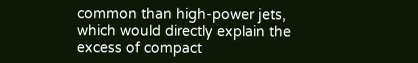common than high-power jets, which would directly explain the excess of compact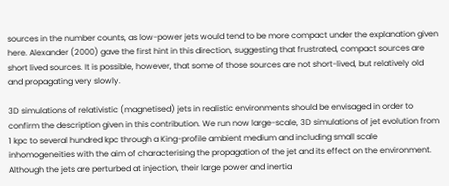sources in the number counts, as low-power jets would tend to be more compact under the explanation given here. Alexander (2000) gave the first hint in this direction, suggesting that frustrated, compact sources are short lived sources. It is possible, however, that some of those sources are not short-lived, but relatively old and propagating very slowly.

3D simulations of relativistic (magnetised) jets in realistic environments should be envisaged in order to confirm the description given in this contribution. We run now large-scale, 3D simulations of jet evolution from 1 kpc to several hundred kpc through a King-profile ambient medium and including small scale inhomogeneities with the aim of characterising the propagation of the jet and its effect on the environment. Although the jets are perturbed at injection, their large power and inertia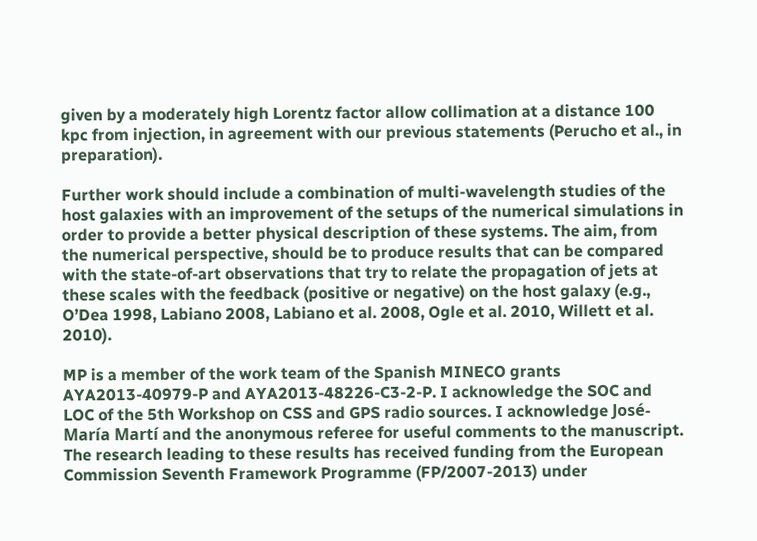given by a moderately high Lorentz factor allow collimation at a distance 100 kpc from injection, in agreement with our previous statements (Perucho et al., in preparation).

Further work should include a combination of multi-wavelength studies of the host galaxies with an improvement of the setups of the numerical simulations in order to provide a better physical description of these systems. The aim, from the numerical perspective, should be to produce results that can be compared with the state-of-art observations that try to relate the propagation of jets at these scales with the feedback (positive or negative) on the host galaxy (e.g., O’Dea 1998, Labiano 2008, Labiano et al. 2008, Ogle et al. 2010, Willett et al. 2010).

MP is a member of the work team of the Spanish MINECO grants AYA2013-40979-P and AYA2013-48226-C3-2-P. I acknowledge the SOC and LOC of the 5th Workshop on CSS and GPS radio sources. I acknowledge José-María Martí and the anonymous referee for useful comments to the manuscript. The research leading to these results has received funding from the European Commission Seventh Framework Programme (FP/2007-2013) under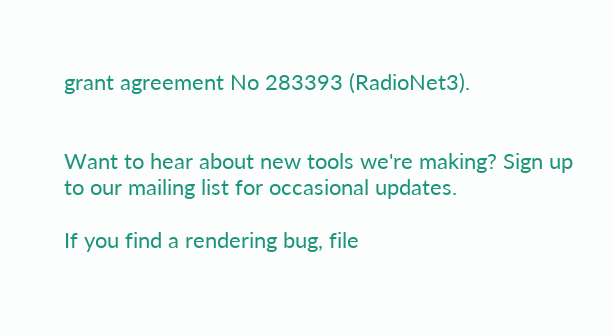grant agreement No 283393 (RadioNet3).


Want to hear about new tools we're making? Sign up to our mailing list for occasional updates.

If you find a rendering bug, file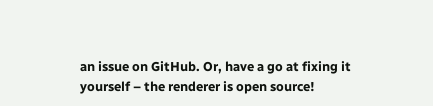an issue on GitHub. Or, have a go at fixing it yourself – the renderer is open source!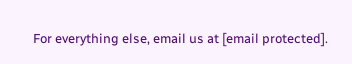For everything else, email us at [email protected].